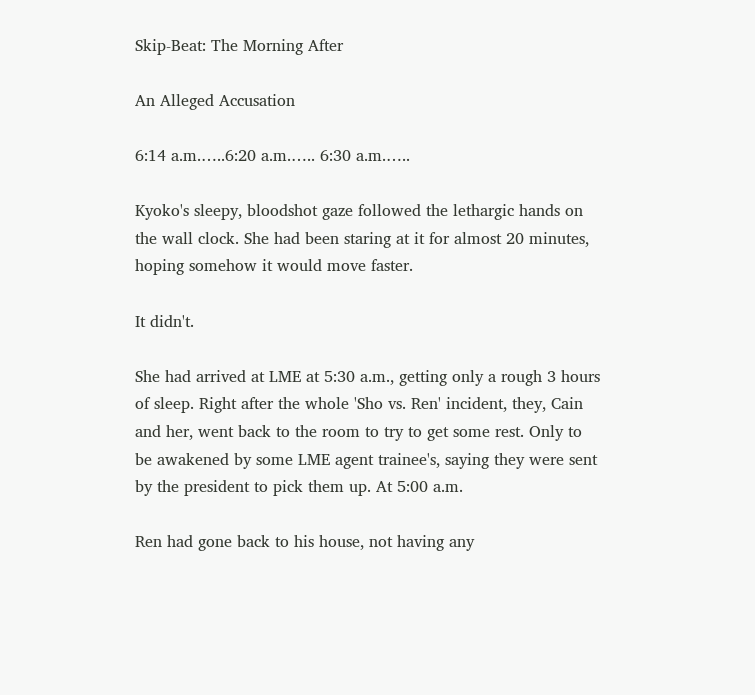Skip-Beat: The Morning After

An Alleged Accusation

6:14 a.m.…..6:20 a.m.….. 6:30 a.m.…..

Kyoko's sleepy, bloodshot gaze followed the lethargic hands on the wall clock. She had been staring at it for almost 20 minutes, hoping somehow it would move faster.

It didn't.

She had arrived at LME at 5:30 a.m., getting only a rough 3 hours of sleep. Right after the whole 'Sho vs. Ren' incident, they, Cain and her, went back to the room to try to get some rest. Only to be awakened by some LME agent trainee's, saying they were sent by the president to pick them up. At 5:00 a.m.

Ren had gone back to his house, not having any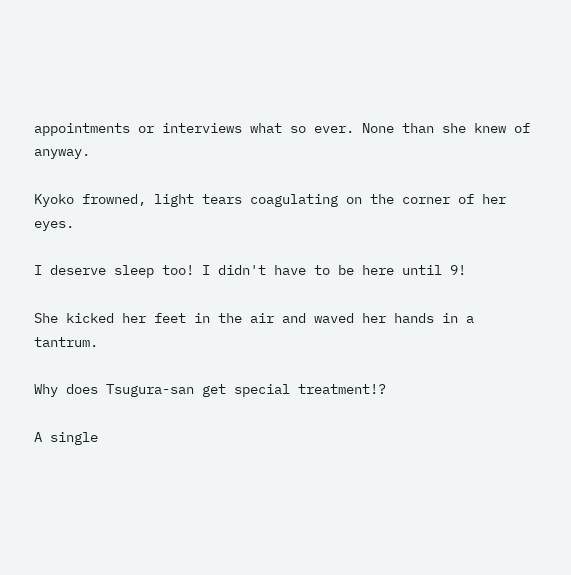appointments or interviews what so ever. None than she knew of anyway.

Kyoko frowned, light tears coagulating on the corner of her eyes.

I deserve sleep too! I didn't have to be here until 9!

She kicked her feet in the air and waved her hands in a tantrum.

Why does Tsugura-san get special treatment!?

A single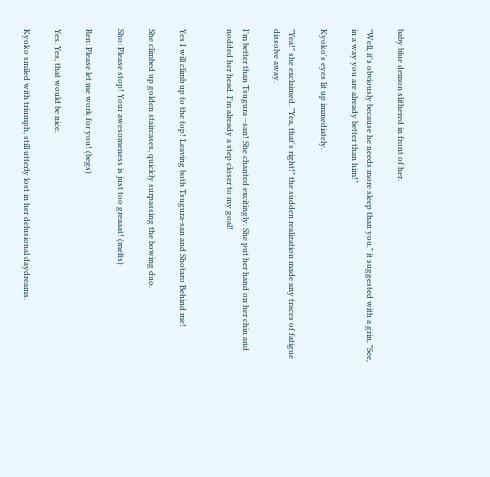baby blue demon slithered in front of her.

"Well, it's obviously because he needs more sleep than you." it suggested with a grin, "See, in a way you are already better than him!"

Kyoko's eyes lit up immediately.

"Yea!" she exclaimed. "Yea, that's right!" the sudden realization made any traces of fatigue dissolve away.

I'm better than Tsugura –san! She chanted excitingly. She put her hand on her chin and nodded her head. I'm already a step closer to my goal!


Yes I will climb up to the top! Leaving both Tsugura-san and Shotaro Behind me!

She climbed up golden staircases, quickly surpassing the bowing duo.

Sho: Please stop! Your awesomeness is just too greaaat! (melts)

Ren: Please let me work for you! (begs)

Yes. Yes, that would be nice.

Kyoko smiled with triumph, still utterly lost in her delusional daydreams.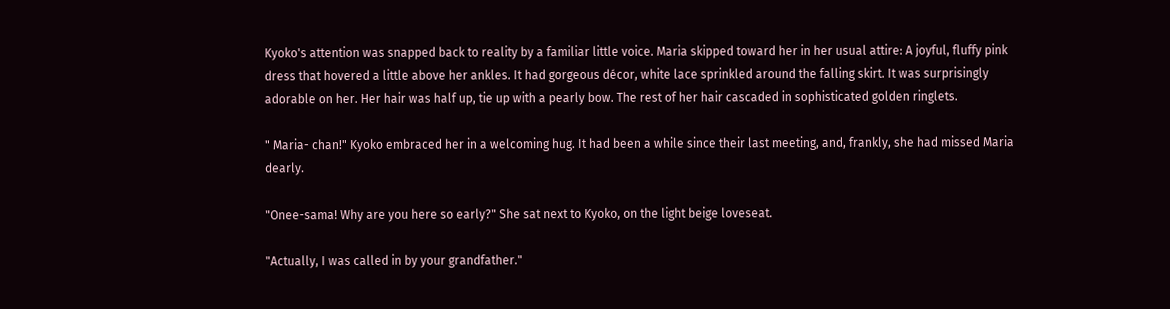Kyoko's attention was snapped back to reality by a familiar little voice. Maria skipped toward her in her usual attire: A joyful, fluffy pink dress that hovered a little above her ankles. It had gorgeous décor, white lace sprinkled around the falling skirt. It was surprisingly adorable on her. Her hair was half up, tie up with a pearly bow. The rest of her hair cascaded in sophisticated golden ringlets.

" Maria- chan!" Kyoko embraced her in a welcoming hug. It had been a while since their last meeting, and, frankly, she had missed Maria dearly.

"Onee-sama! Why are you here so early?" She sat next to Kyoko, on the light beige loveseat.

"Actually, I was called in by your grandfather."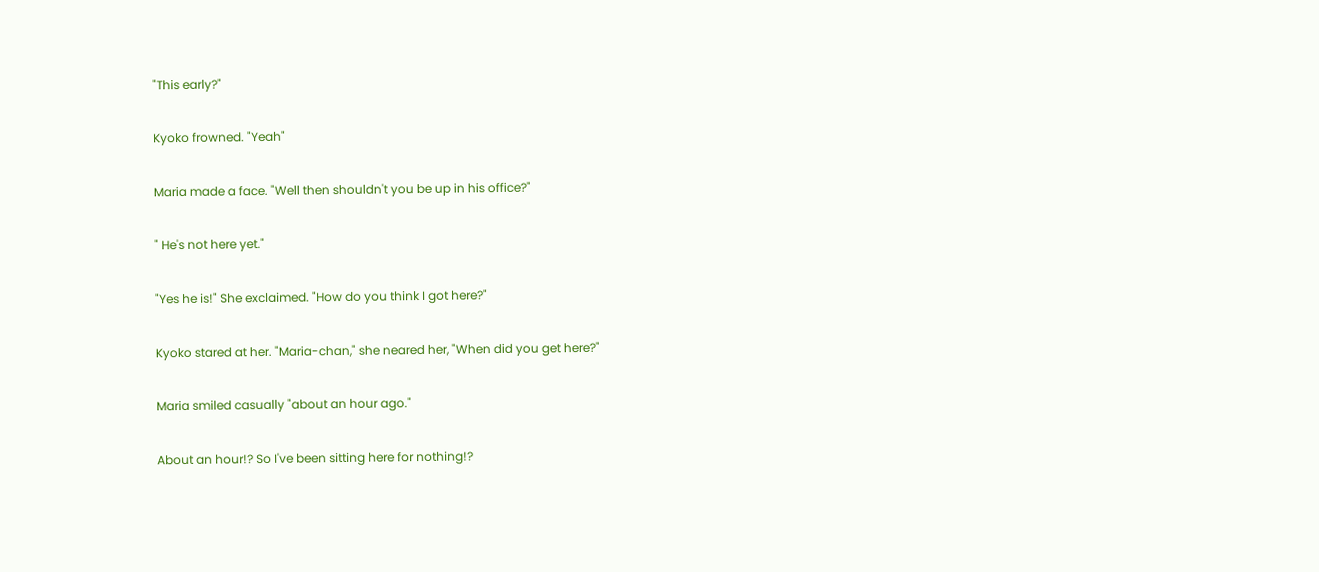"This early?"

Kyoko frowned. "Yeah"

Maria made a face. "Well then shouldn't you be up in his office?"

" He's not here yet."

"Yes he is!" She exclaimed. "How do you think I got here?"

Kyoko stared at her. "Maria-chan," she neared her, "When did you get here?"

Maria smiled casually "about an hour ago."

About an hour!? So I've been sitting here for nothing!?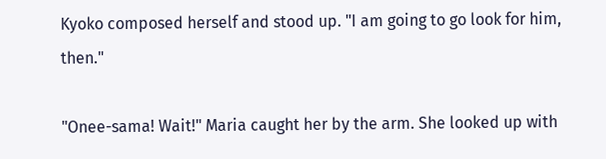Kyoko composed herself and stood up. "I am going to go look for him, then."

"Onee-sama! Wait!" Maria caught her by the arm. She looked up with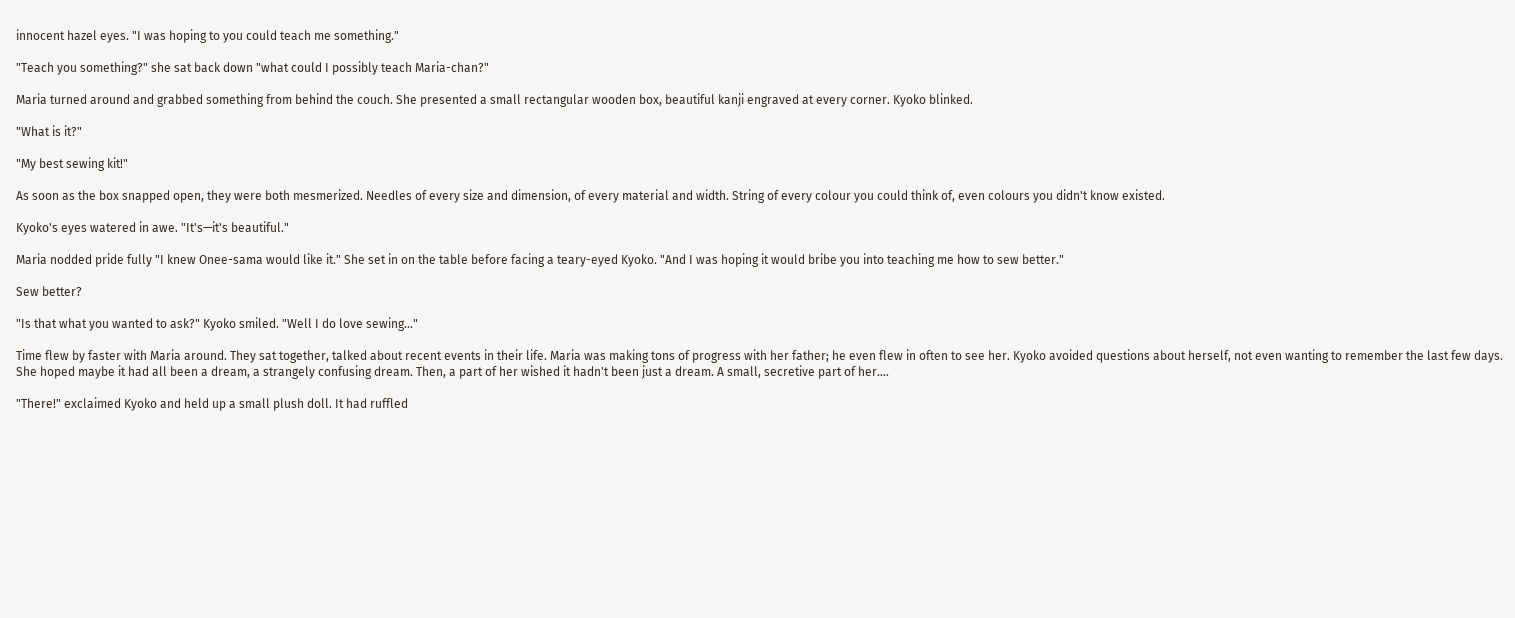innocent hazel eyes. "I was hoping to you could teach me something."

"Teach you something?" she sat back down "what could I possibly teach Maria-chan?"

Maria turned around and grabbed something from behind the couch. She presented a small rectangular wooden box, beautiful kanji engraved at every corner. Kyoko blinked.

"What is it?"

"My best sewing kit!"

As soon as the box snapped open, they were both mesmerized. Needles of every size and dimension, of every material and width. String of every colour you could think of, even colours you didn't know existed.

Kyoko's eyes watered in awe. "It's—it's beautiful."

Maria nodded pride fully "I knew Onee-sama would like it." She set in on the table before facing a teary-eyed Kyoko. "And I was hoping it would bribe you into teaching me how to sew better."

Sew better?

"Is that what you wanted to ask?" Kyoko smiled. "Well I do love sewing…"

Time flew by faster with Maria around. They sat together, talked about recent events in their life. Maria was making tons of progress with her father; he even flew in often to see her. Kyoko avoided questions about herself, not even wanting to remember the last few days. She hoped maybe it had all been a dream, a strangely confusing dream. Then, a part of her wished it hadn't been just a dream. A small, secretive part of her….

"There!" exclaimed Kyoko and held up a small plush doll. It had ruffled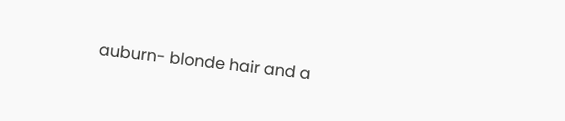auburn- blonde hair and a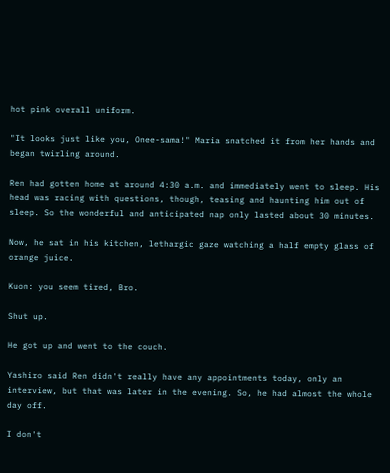hot pink overall uniform.

"It looks just like you, Onee-sama!" Maria snatched it from her hands and began twirling around.

Ren had gotten home at around 4:30 a.m. and immediately went to sleep. His head was racing with questions, though, teasing and haunting him out of sleep. So the wonderful and anticipated nap only lasted about 30 minutes.

Now, he sat in his kitchen, lethargic gaze watching a half empty glass of orange juice.

Kuon: you seem tired, Bro.

Shut up.

He got up and went to the couch.

Yashiro said Ren didn't really have any appointments today, only an interview, but that was later in the evening. So, he had almost the whole day off.

I don't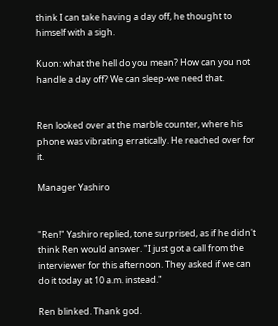think I can take having a day off, he thought to himself with a sigh.

Kuon: what the hell do you mean? How can you not handle a day off? We can sleep-we need that.


Ren looked over at the marble counter, where his phone was vibrating erratically. He reached over for it.

Manager Yashiro


"Ren!" Yashiro replied, tone surprised, as if he didn't think Ren would answer. "I just got a call from the interviewer for this afternoon. They asked if we can do it today at 10 a.m. instead."

Ren blinked. Thank god.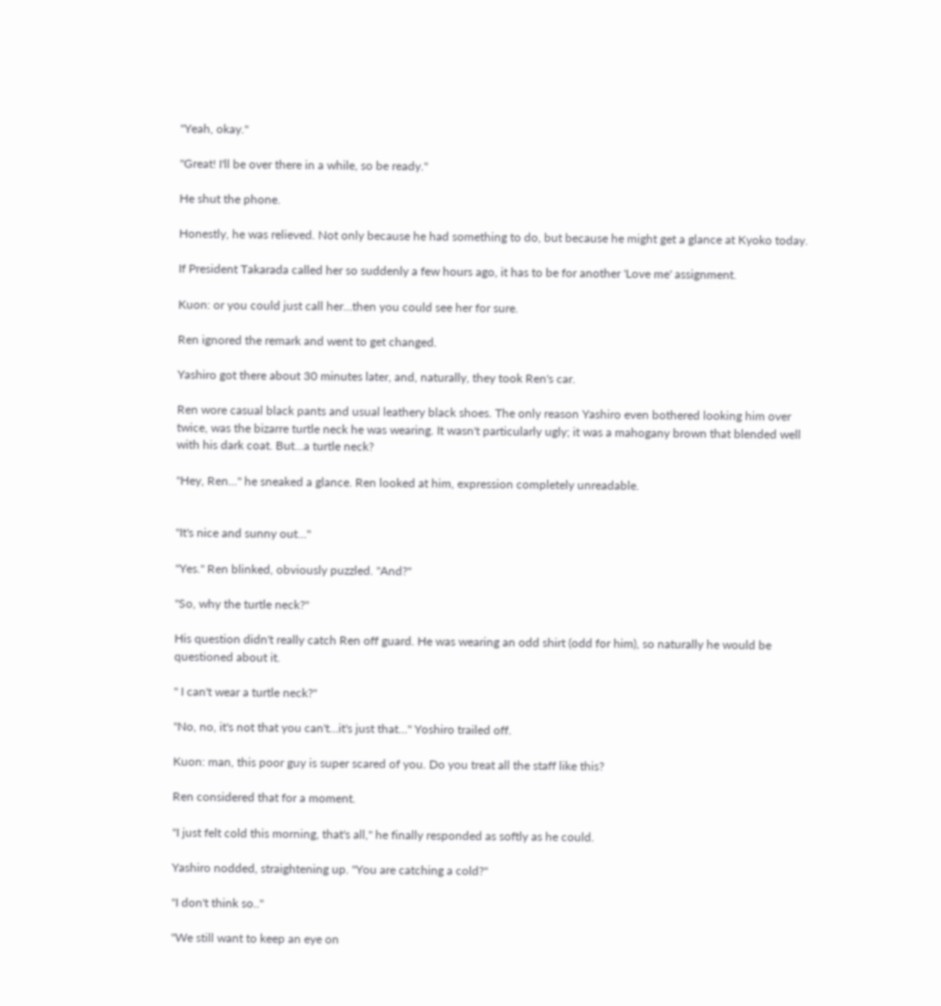"Yeah, okay."

"Great! I'll be over there in a while, so be ready."

He shut the phone.

Honestly, he was relieved. Not only because he had something to do, but because he might get a glance at Kyoko today.

If President Takarada called her so suddenly a few hours ago, it has to be for another 'Love me' assignment.

Kuon: or you could just call her…then you could see her for sure.

Ren ignored the remark and went to get changed.

Yashiro got there about 30 minutes later, and, naturally, they took Ren's car.

Ren wore casual black pants and usual leathery black shoes. The only reason Yashiro even bothered looking him over twice, was the bizarre turtle neck he was wearing. It wasn't particularly ugly; it was a mahogany brown that blended well with his dark coat. But…a turtle neck?

"Hey, Ren..." he sneaked a glance. Ren looked at him, expression completely unreadable.


"It's nice and sunny out…"

"Yes." Ren blinked, obviously puzzled. "And?"

"So, why the turtle neck?"

His question didn't really catch Ren off guard. He was wearing an odd shirt (odd for him), so naturally he would be questioned about it.

" I can't wear a turtle neck?"

"No, no, it's not that you can't…it's just that…" Yoshiro trailed off.

Kuon: man, this poor guy is super scared of you. Do you treat all the staff like this?

Ren considered that for a moment.

"I just felt cold this morning, that's all," he finally responded as softly as he could.

Yashiro nodded, straightening up. "You are catching a cold?"

"I don't think so.."

"We still want to keep an eye on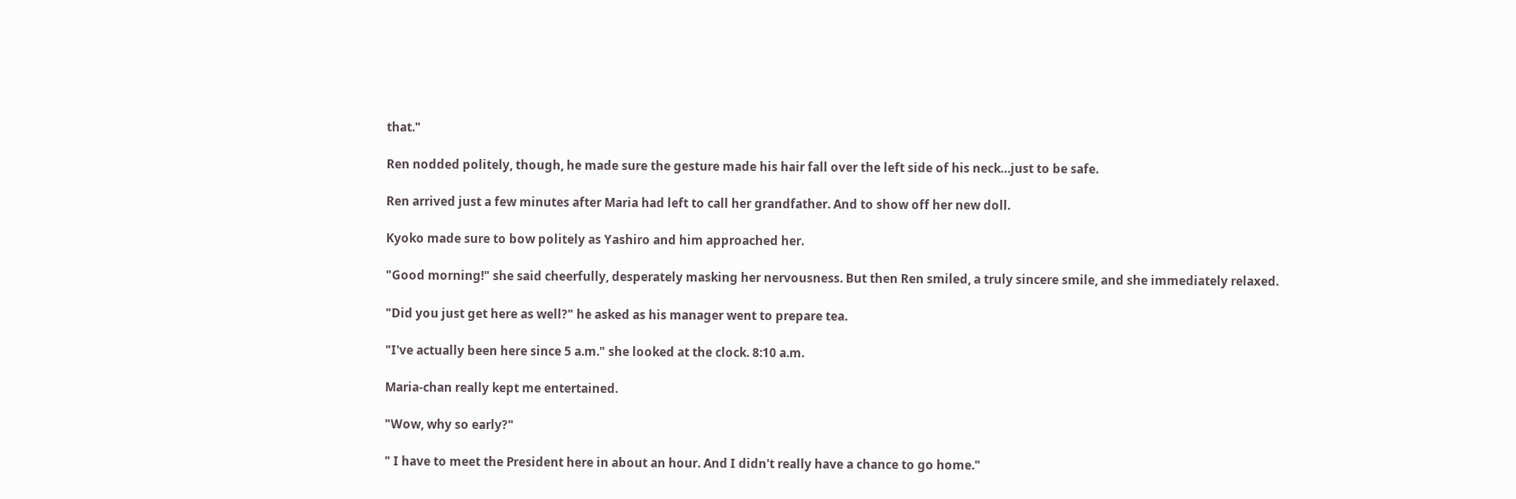that."

Ren nodded politely, though, he made sure the gesture made his hair fall over the left side of his neck…just to be safe.

Ren arrived just a few minutes after Maria had left to call her grandfather. And to show off her new doll.

Kyoko made sure to bow politely as Yashiro and him approached her.

"Good morning!" she said cheerfully, desperately masking her nervousness. But then Ren smiled, a truly sincere smile, and she immediately relaxed.

"Did you just get here as well?" he asked as his manager went to prepare tea.

"I've actually been here since 5 a.m." she looked at the clock. 8:10 a.m.

Maria-chan really kept me entertained.

"Wow, why so early?"

" I have to meet the President here in about an hour. And I didn't really have a chance to go home."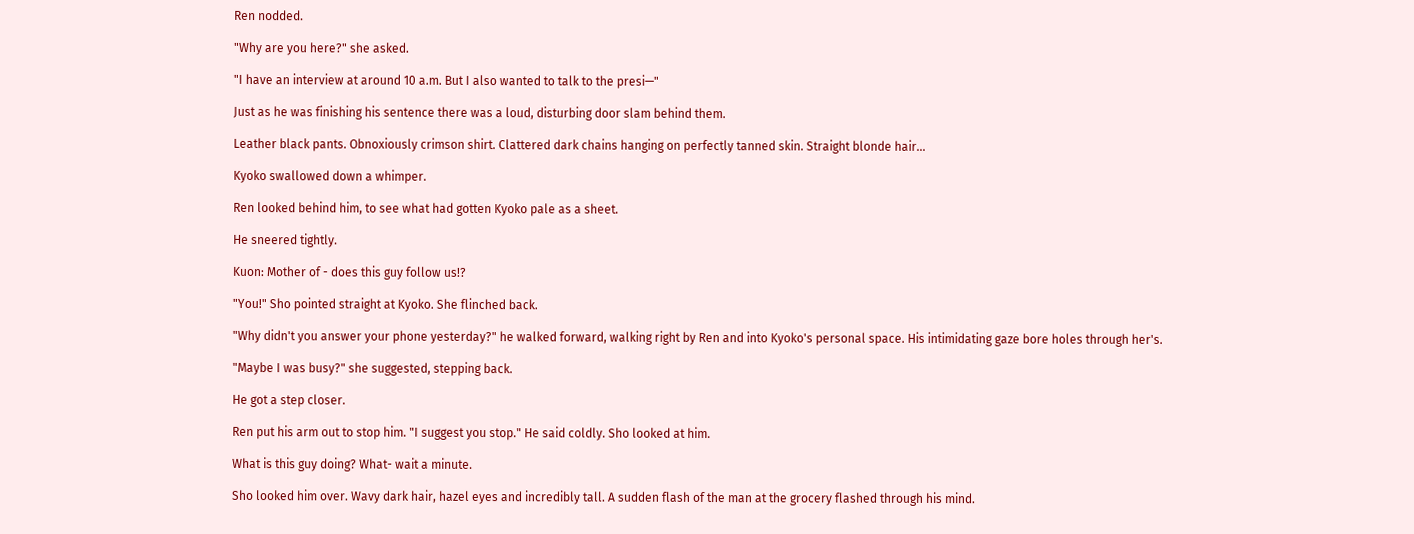Ren nodded.

"Why are you here?" she asked.

"I have an interview at around 10 a.m. But I also wanted to talk to the presi—"

Just as he was finishing his sentence there was a loud, disturbing door slam behind them.

Leather black pants. Obnoxiously crimson shirt. Clattered dark chains hanging on perfectly tanned skin. Straight blonde hair…

Kyoko swallowed down a whimper.

Ren looked behind him, to see what had gotten Kyoko pale as a sheet.

He sneered tightly.

Kuon: Mother of - does this guy follow us!?

"You!" Sho pointed straight at Kyoko. She flinched back.

"Why didn't you answer your phone yesterday?" he walked forward, walking right by Ren and into Kyoko's personal space. His intimidating gaze bore holes through her's.

"Maybe I was busy?" she suggested, stepping back.

He got a step closer.

Ren put his arm out to stop him. "I suggest you stop." He said coldly. Sho looked at him.

What is this guy doing? What- wait a minute.

Sho looked him over. Wavy dark hair, hazel eyes and incredibly tall. A sudden flash of the man at the grocery flashed through his mind.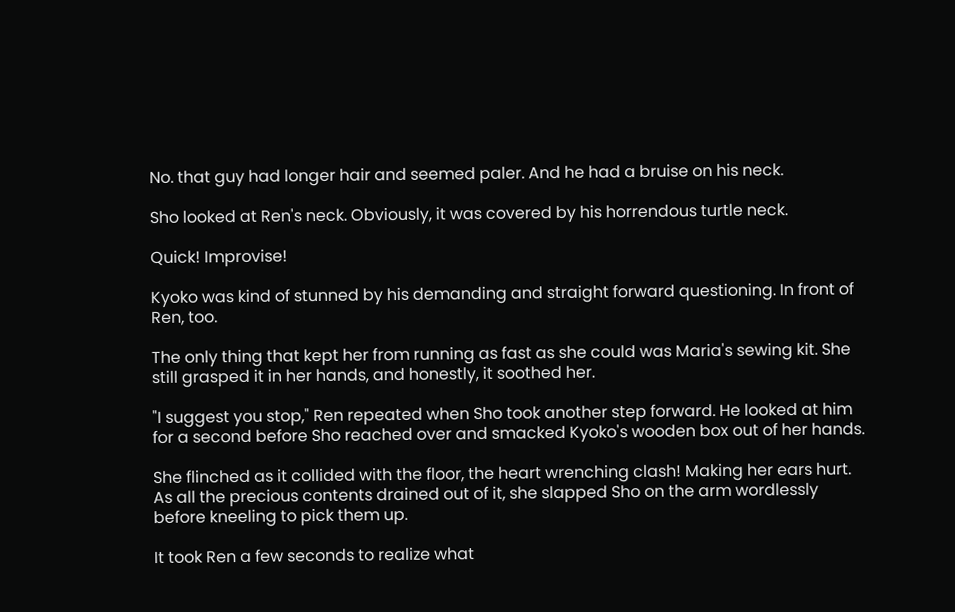No. that guy had longer hair and seemed paler. And he had a bruise on his neck.

Sho looked at Ren's neck. Obviously, it was covered by his horrendous turtle neck.

Quick! Improvise!

Kyoko was kind of stunned by his demanding and straight forward questioning. In front of Ren, too.

The only thing that kept her from running as fast as she could was Maria's sewing kit. She still grasped it in her hands, and honestly, it soothed her.

"I suggest you stop," Ren repeated when Sho took another step forward. He looked at him for a second before Sho reached over and smacked Kyoko's wooden box out of her hands.

She flinched as it collided with the floor, the heart wrenching clash! Making her ears hurt. As all the precious contents drained out of it, she slapped Sho on the arm wordlessly before kneeling to pick them up.

It took Ren a few seconds to realize what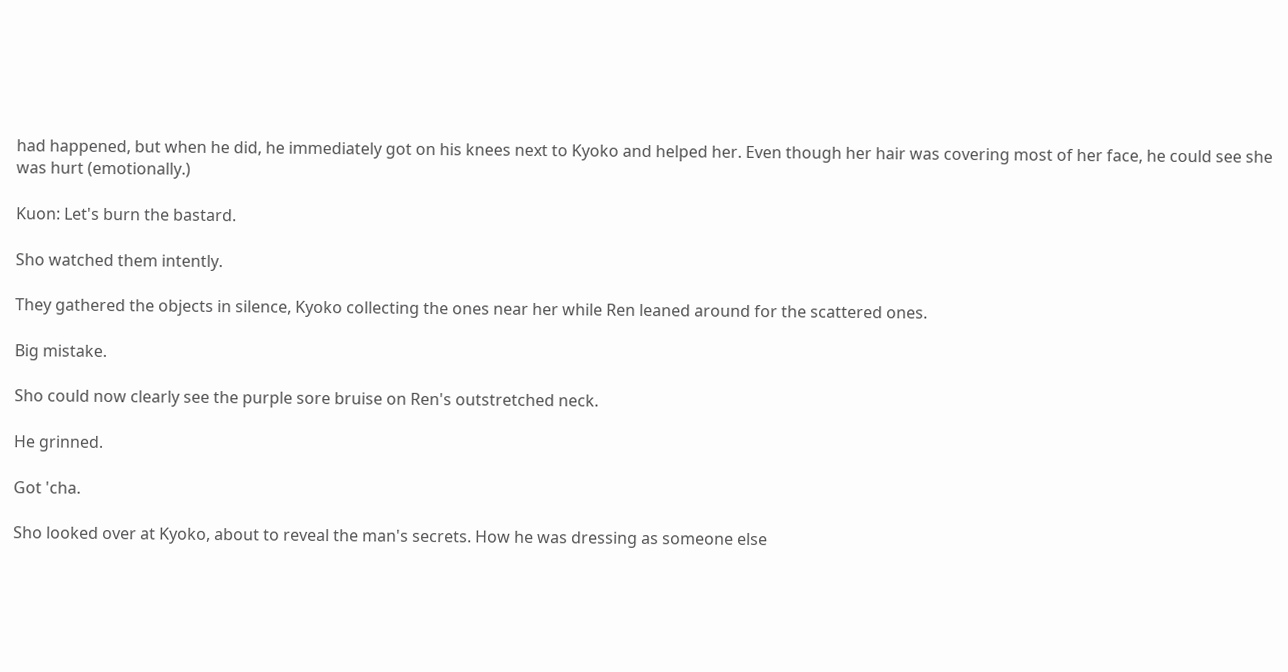had happened, but when he did, he immediately got on his knees next to Kyoko and helped her. Even though her hair was covering most of her face, he could see she was hurt (emotionally.)

Kuon: Let's burn the bastard.

Sho watched them intently.

They gathered the objects in silence, Kyoko collecting the ones near her while Ren leaned around for the scattered ones.

Big mistake.

Sho could now clearly see the purple sore bruise on Ren's outstretched neck.

He grinned.

Got 'cha.

Sho looked over at Kyoko, about to reveal the man's secrets. How he was dressing as someone else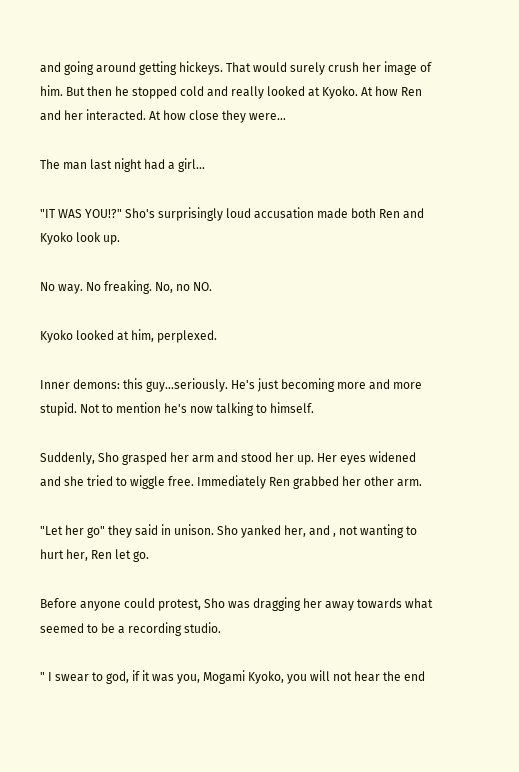and going around getting hickeys. That would surely crush her image of him. But then he stopped cold and really looked at Kyoko. At how Ren and her interacted. At how close they were…

The man last night had a girl…

"IT WAS YOU!?" Sho's surprisingly loud accusation made both Ren and Kyoko look up.

No way. No freaking. No, no NO.

Kyoko looked at him, perplexed.

Inner demons: this guy…seriously. He's just becoming more and more stupid. Not to mention he's now talking to himself.

Suddenly, Sho grasped her arm and stood her up. Her eyes widened and she tried to wiggle free. Immediately Ren grabbed her other arm.

"Let her go" they said in unison. Sho yanked her, and , not wanting to hurt her, Ren let go.

Before anyone could protest, Sho was dragging her away towards what seemed to be a recording studio.

" I swear to god, if it was you, Mogami Kyoko, you will not hear the end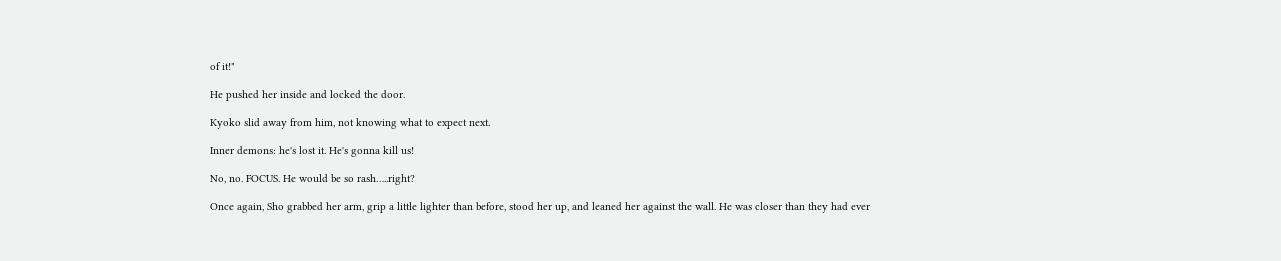of it!"

He pushed her inside and locked the door.

Kyoko slid away from him, not knowing what to expect next.

Inner demons: he's lost it. He's gonna kill us!

No, no. FOCUS. He would be so rash…..right?

Once again, Sho grabbed her arm, grip a little lighter than before, stood her up, and leaned her against the wall. He was closer than they had ever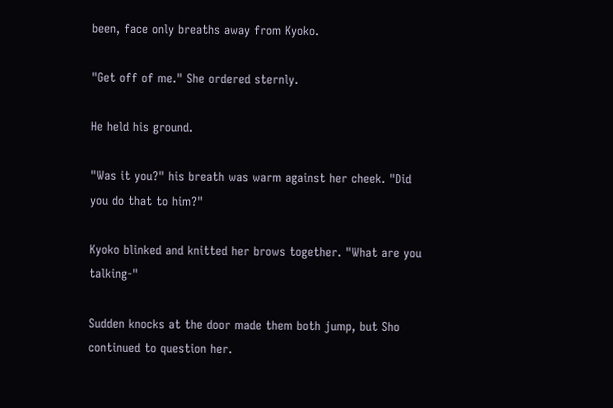been, face only breaths away from Kyoko.

"Get off of me." She ordered sternly.

He held his ground.

"Was it you?" his breath was warm against her cheek. "Did you do that to him?"

Kyoko blinked and knitted her brows together. "What are you talking-"

Sudden knocks at the door made them both jump, but Sho continued to question her.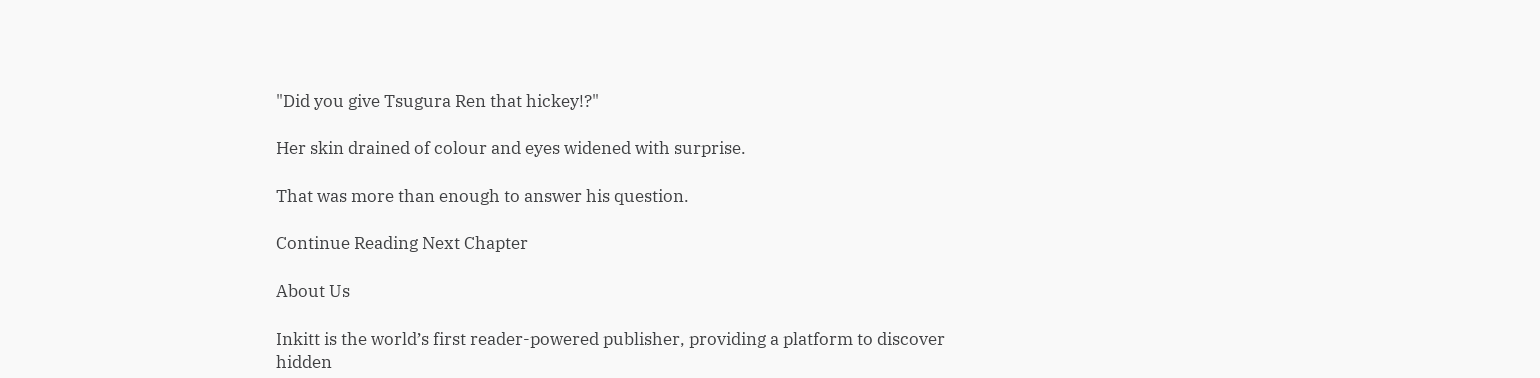"Did you give Tsugura Ren that hickey!?"

Her skin drained of colour and eyes widened with surprise.

That was more than enough to answer his question.

Continue Reading Next Chapter

About Us

Inkitt is the world’s first reader-powered publisher, providing a platform to discover hidden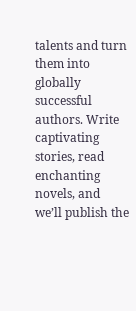talents and turn them into globally successful authors. Write captivating stories, read enchanting novels, and we’ll publish the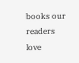books our readers love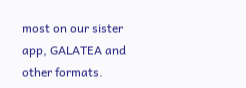most on our sister app, GALATEA and other formats.